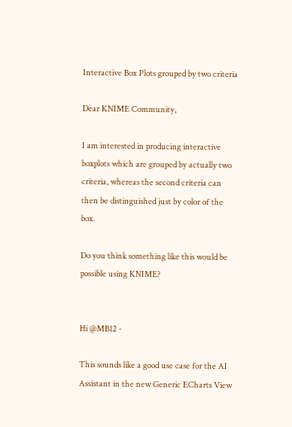Interactive Box Plots grouped by two criteria

Dear KNIME Community,

I am interested in producing interactive boxplots which are grouped by actually two criteria, whereas the second criteria can then be distinguished just by color of the box.

Do you think something like this would be possible using KNIME?


Hi @MB12 -

This sounds like a good use case for the AI Assistant in the new Generic ECharts View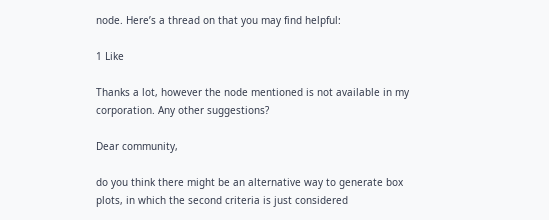node. Here’s a thread on that you may find helpful:

1 Like

Thanks a lot, however the node mentioned is not available in my corporation. Any other suggestions?

Dear community,

do you think there might be an alternative way to generate box plots, in which the second criteria is just considered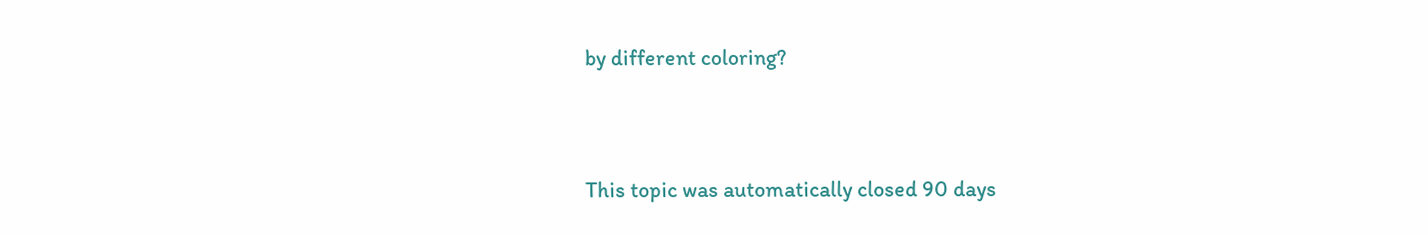by different coloring?


This topic was automatically closed 90 days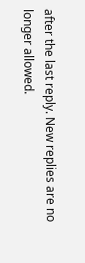after the last reply. New replies are no longer allowed.